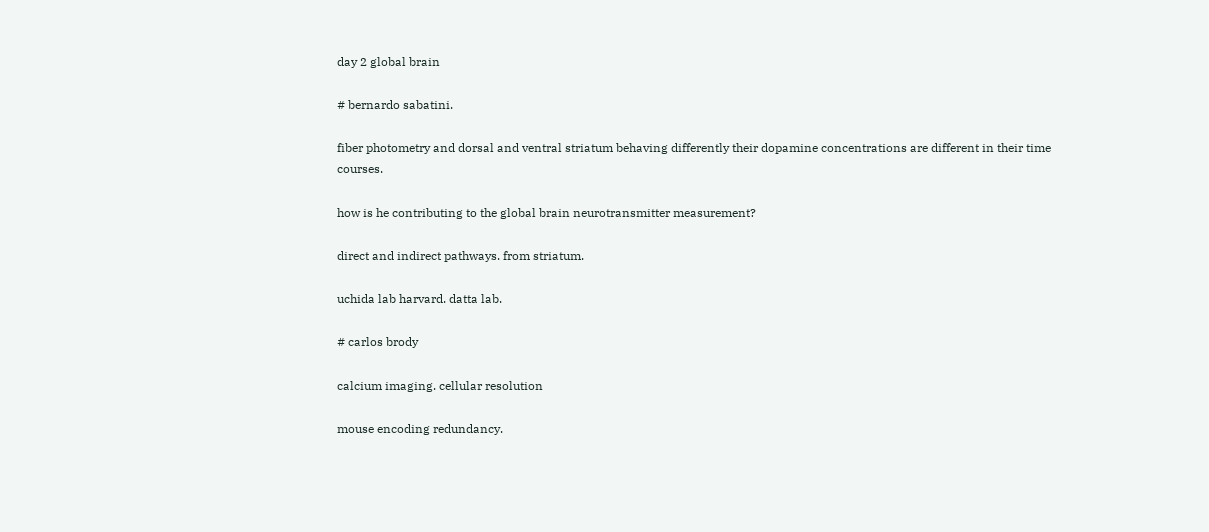day 2 global brain

# bernardo sabatini.

fiber photometry and dorsal and ventral striatum behaving differently their dopamine concentrations are different in their time courses.

how is he contributing to the global brain neurotransmitter measurement?

direct and indirect pathways. from striatum.

uchida lab harvard. datta lab.

# carlos brody

calcium imaging. cellular resolution

mouse encoding redundancy.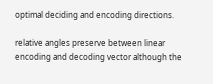optimal deciding and encoding directions.

relative angles preserve between linear encoding and decoding vector although the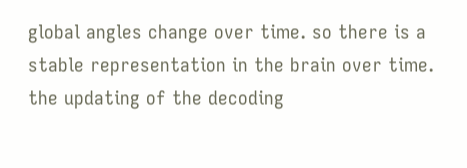global angles change over time. so there is a stable representation in the brain over time. the updating of the decoding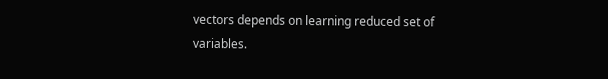vectors depends on learning reduced set of variables.